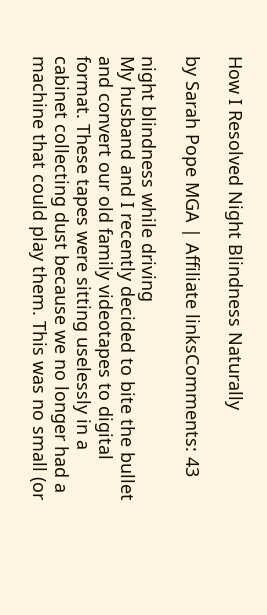How I Resolved Night Blindness Naturally

by Sarah Pope MGA | Affiliate linksComments: 43

night blindness while driving
My husband and I recently decided to bite the bullet and convert our old family videotapes to digital format. These tapes were sitting uselessly in a cabinet collecting dust because we no longer had a machine that could play them. This was no small (or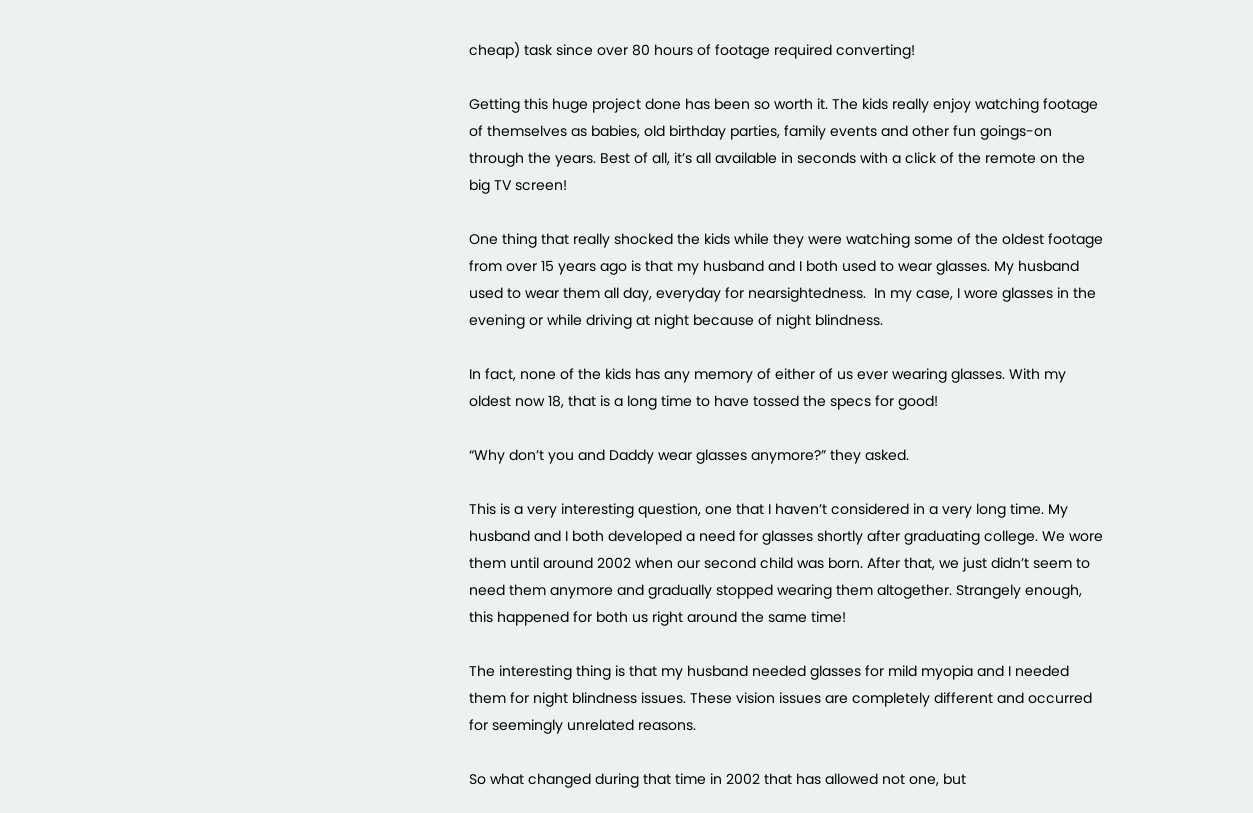cheap) task since over 80 hours of footage required converting!

Getting this huge project done has been so worth it. The kids really enjoy watching footage of themselves as babies, old birthday parties, family events and other fun goings-on through the years. Best of all, it’s all available in seconds with a click of the remote on the big TV screen!

One thing that really shocked the kids while they were watching some of the oldest footage from over 15 years ago is that my husband and I both used to wear glasses. My husband used to wear them all day, everyday for nearsightedness.  In my case, I wore glasses in the evening or while driving at night because of night blindness.

In fact, none of the kids has any memory of either of us ever wearing glasses. With my oldest now 18, that is a long time to have tossed the specs for good!

“Why don’t you and Daddy wear glasses anymore?” they asked.

This is a very interesting question, one that I haven’t considered in a very long time. My husband and I both developed a need for glasses shortly after graduating college. We wore them until around 2002 when our second child was born. After that, we just didn’t seem to need them anymore and gradually stopped wearing them altogether. Strangely enough, this happened for both us right around the same time!

The interesting thing is that my husband needed glasses for mild myopia and I needed them for night blindness issues. These vision issues are completely different and occurred for seemingly unrelated reasons.

So what changed during that time in 2002 that has allowed not one, but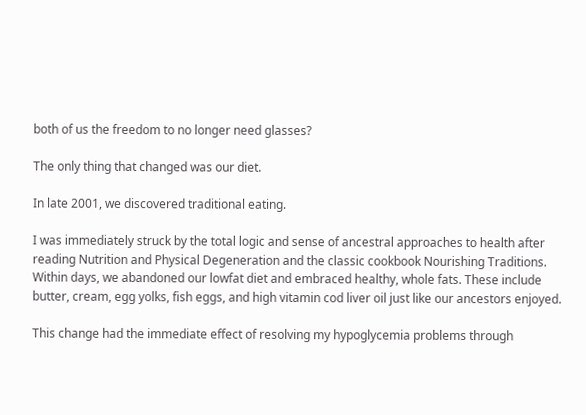both of us the freedom to no longer need glasses?

The only thing that changed was our diet.

In late 2001, we discovered traditional eating.

I was immediately struck by the total logic and sense of ancestral approaches to health after reading Nutrition and Physical Degeneration and the classic cookbook Nourishing Traditions. Within days, we abandoned our lowfat diet and embraced healthy, whole fats. These include butter, cream, egg yolks, fish eggs, and high vitamin cod liver oil just like our ancestors enjoyed.

This change had the immediate effect of resolving my hypoglycemia problems through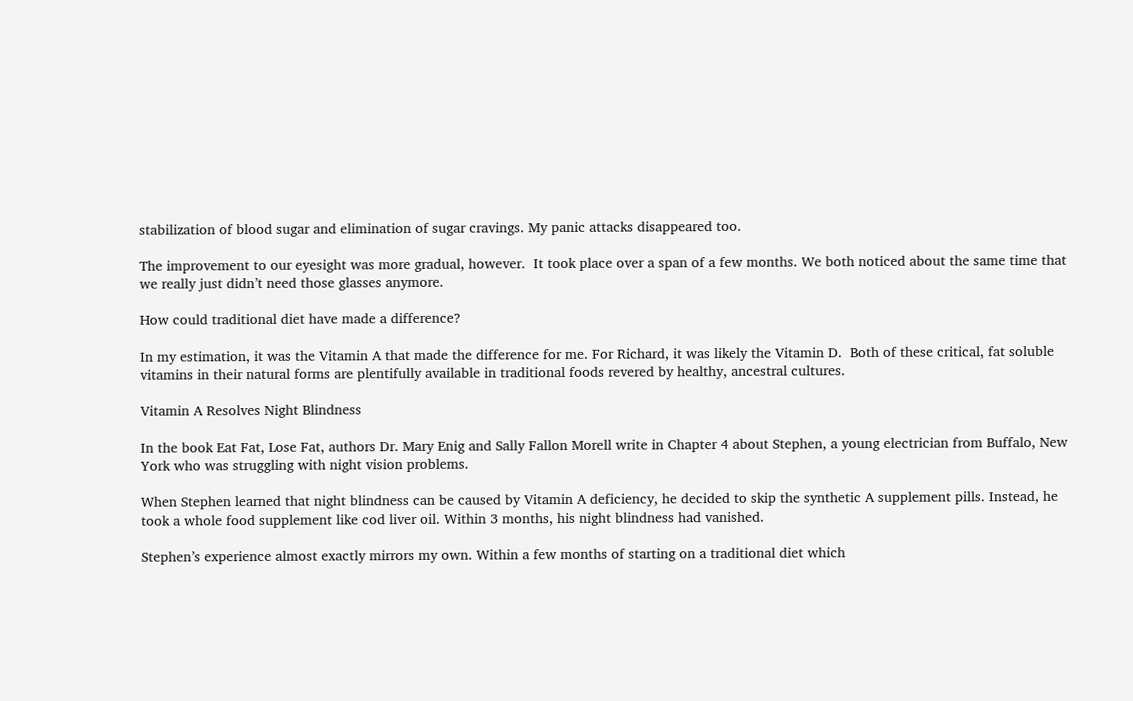stabilization of blood sugar and elimination of sugar cravings. My panic attacks disappeared too.

The improvement to our eyesight was more gradual, however.  It took place over a span of a few months. We both noticed about the same time that we really just didn’t need those glasses anymore.

How could traditional diet have made a difference?

In my estimation, it was the Vitamin A that made the difference for me. For Richard, it was likely the Vitamin D.  Both of these critical, fat soluble vitamins in their natural forms are plentifully available in traditional foods revered by healthy, ancestral cultures.

Vitamin A Resolves Night Blindness

In the book Eat Fat, Lose Fat, authors Dr. Mary Enig and Sally Fallon Morell write in Chapter 4 about Stephen, a young electrician from Buffalo, New York who was struggling with night vision problems.

When Stephen learned that night blindness can be caused by Vitamin A deficiency, he decided to skip the synthetic A supplement pills. Instead, he took a whole food supplement like cod liver oil. Within 3 months, his night blindness had vanished.

Stephen’s experience almost exactly mirrors my own. Within a few months of starting on a traditional diet which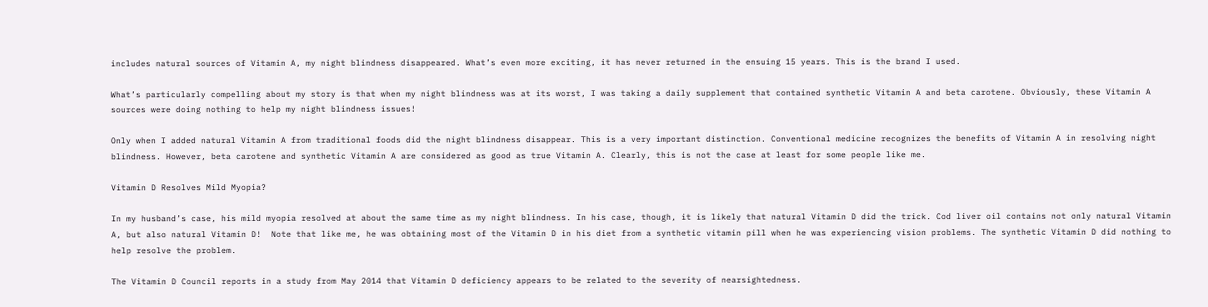includes natural sources of Vitamin A, my night blindness disappeared. What’s even more exciting, it has never returned in the ensuing 15 years. This is the brand I used.

What’s particularly compelling about my story is that when my night blindness was at its worst, I was taking a daily supplement that contained synthetic Vitamin A and beta carotene. Obviously, these Vitamin A sources were doing nothing to help my night blindness issues!

Only when I added natural Vitamin A from traditional foods did the night blindness disappear. This is a very important distinction. Conventional medicine recognizes the benefits of Vitamin A in resolving night blindness. However, beta carotene and synthetic Vitamin A are considered as good as true Vitamin A. Clearly, this is not the case at least for some people like me.

Vitamin D Resolves Mild Myopia?

In my husband’s case, his mild myopia resolved at about the same time as my night blindness. In his case, though, it is likely that natural Vitamin D did the trick. Cod liver oil contains not only natural Vitamin A, but also natural Vitamin D!  Note that like me, he was obtaining most of the Vitamin D in his diet from a synthetic vitamin pill when he was experiencing vision problems. The synthetic Vitamin D did nothing to help resolve the problem.

The Vitamin D Council reports in a study from May 2014 that Vitamin D deficiency appears to be related to the severity of nearsightedness.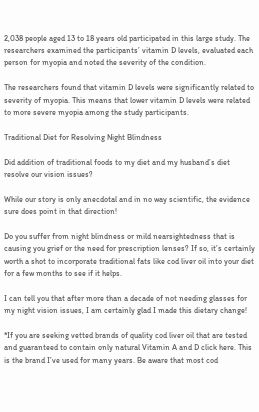2,038 people aged 13 to 18 years old participated in this large study. The researchers examined the participants’ vitamin D levels, evaluated each person for myopia and noted the severity of the condition.

The researchers found that vitamin D levels were significantly related to severity of myopia. This means that lower vitamin D levels were related to more severe myopia among the study participants.

Traditional Diet for Resolving Night Blindness

Did addition of traditional foods to my diet and my husband’s diet resolve our vision issues?

While our story is only anecdotal and in no way scientific, the evidence sure does point in that direction!

Do you suffer from night blindness or mild nearsightedness that is causing you grief or the need for prescription lenses? If so, it’s certainly worth a shot to incorporate traditional fats like cod liver oil into your diet for a few months to see if it helps.

I can tell you that after more than a decade of not needing glasses for my night vision issues, I am certainly glad I made this dietary change!

*If you are seeking vetted brands of quality cod liver oil that are tested and guaranteed to contain only natural Vitamin A and D click here. This is the brand I’ve used for many years. Be aware that most cod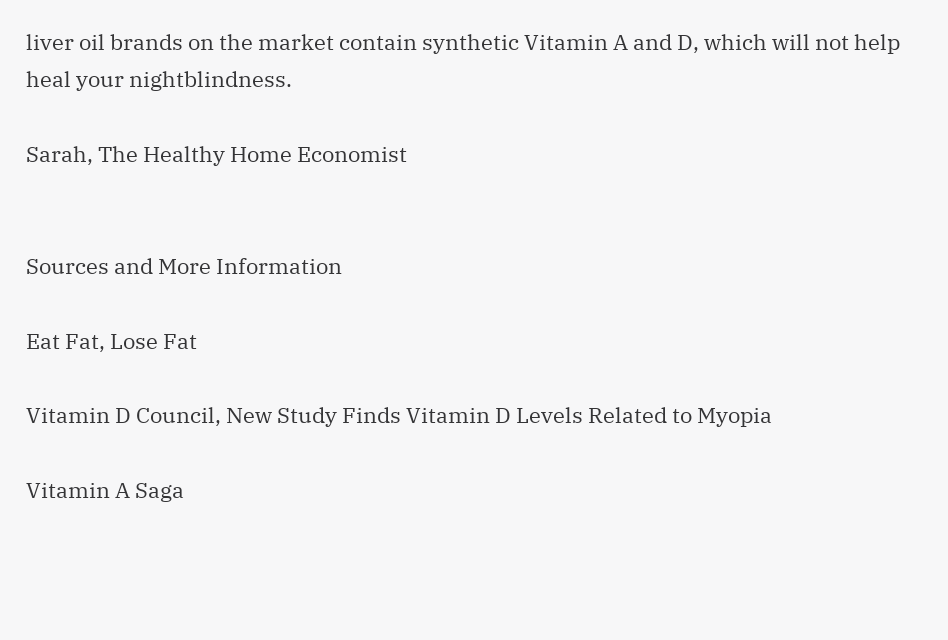liver oil brands on the market contain synthetic Vitamin A and D, which will not help heal your nightblindness.

Sarah, The Healthy Home Economist


Sources and More Information

Eat Fat, Lose Fat

Vitamin D Council, New Study Finds Vitamin D Levels Related to Myopia

Vitamin A Saga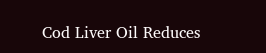Cod Liver Oil Reduces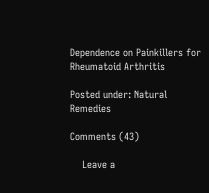Dependence on Painkillers for Rheumatoid Arthritis

Posted under: Natural Remedies

Comments (43)

    Leave a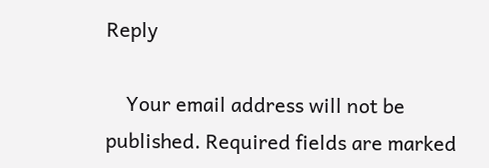Reply

    Your email address will not be published. Required fields are marked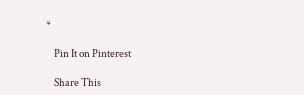*

    Pin It on Pinterest

    Share This